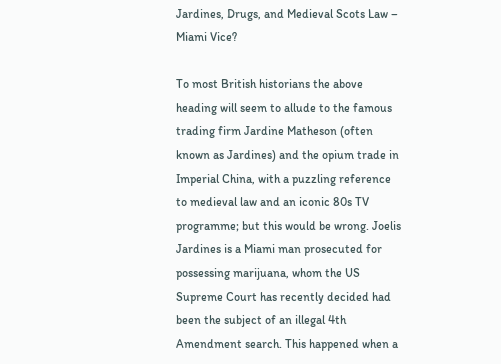Jardines, Drugs, and Medieval Scots Law – Miami Vice?

To most British historians the above heading will seem to allude to the famous trading firm Jardine Matheson (often known as Jardines) and the opium trade in Imperial China, with a puzzling reference to medieval law and an iconic 80s TV programme; but this would be wrong. Joelis Jardines is a Miami man prosecuted for possessing marijuana, whom the US Supreme Court has recently decided had been the subject of an illegal 4th Amendment search. This happened when a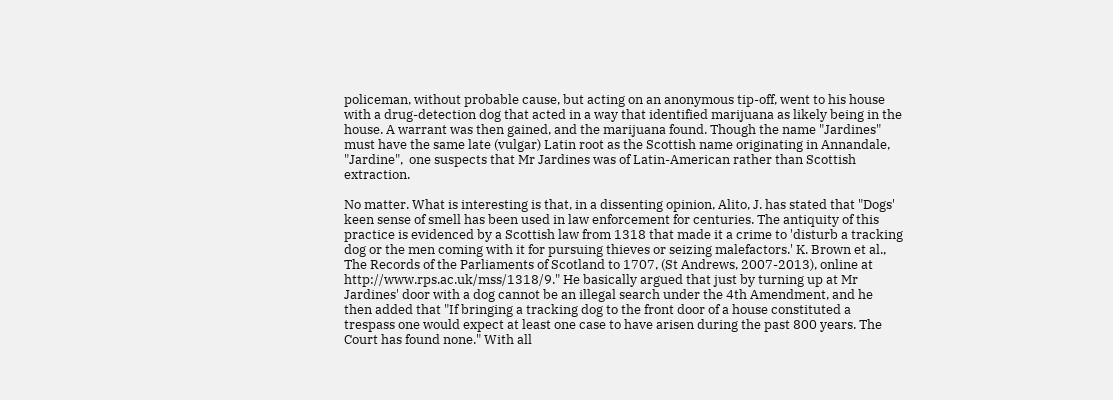policeman, without probable cause, but acting on an anonymous tip-off, went to his house with a drug-detection dog that acted in a way that identified marijuana as likely being in the house. A warrant was then gained, and the marijuana found. Though the name "Jardines" must have the same late (vulgar) Latin root as the Scottish name originating in Annandale, "Jardine",  one suspects that Mr Jardines was of Latin-American rather than Scottish extraction.

No matter. What is interesting is that, in a dissenting opinion, Alito, J. has stated that "Dogs' keen sense of smell has been used in law enforcement for centuries. The antiquity of this practice is evidenced by a Scottish law from 1318 that made it a crime to 'disturb a tracking dog or the men coming with it for pursuing thieves or seizing malefactors.' K. Brown et al., The Records of the Parliaments of Scotland to 1707, (St Andrews, 2007-2013), online at http://www.rps.ac.uk/mss/1318/9." He basically argued that just by turning up at Mr Jardines' door with a dog cannot be an illegal search under the 4th Amendment, and he then added that "If bringing a tracking dog to the front door of a house constituted a trespass one would expect at least one case to have arisen during the past 800 years. The Court has found none." With all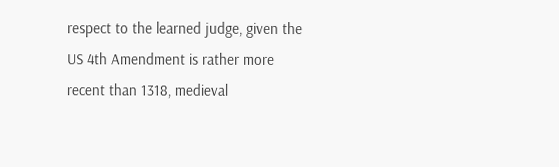respect to the learned judge, given the US 4th Amendment is rather more recent than 1318, medieval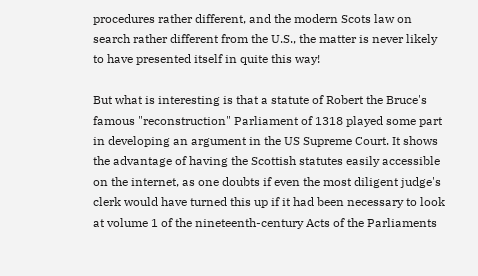procedures rather different, and the modern Scots law on search rather different from the U.S., the matter is never likely to have presented itself in quite this way!

But what is interesting is that a statute of Robert the Bruce's famous "reconstruction" Parliament of 1318 played some part in developing an argument in the US Supreme Court. It shows the advantage of having the Scottish statutes easily accessible on the internet, as one doubts if even the most diligent judge's clerk would have turned this up if it had been necessary to look at volume 1 of the nineteenth-century Acts of the Parliaments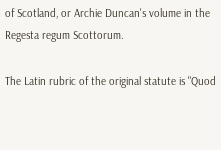of Scotland, or Archie Duncan's volume in the Regesta regum Scottorum.

The Latin rubric of the original statute is "Quod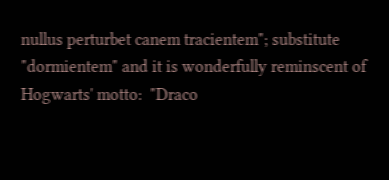nullus perturbet canem tracientem"; substitute "dormientem" and it is wonderfully reminscent of Hogwarts' motto:  "Draco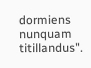dormiens nunquam titillandus".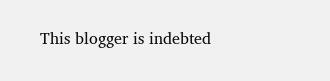This blogger is indebted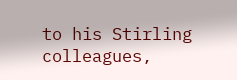to his Stirling colleagues,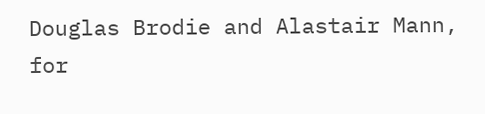Douglas Brodie and Alastair Mann,  for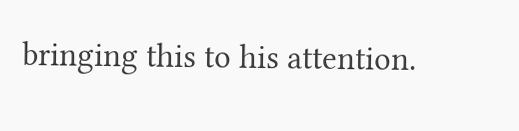bringing this to his attention.